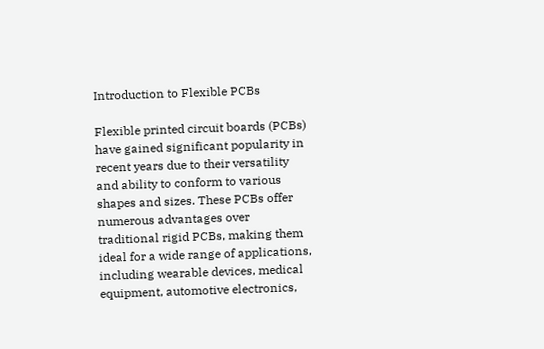Introduction to Flexible PCBs

Flexible printed circuit boards (PCBs) have gained significant popularity in recent years due to their versatility and ability to conform to various shapes and sizes. These PCBs offer numerous advantages over traditional rigid PCBs, making them ideal for a wide range of applications, including wearable devices, medical equipment, automotive electronics,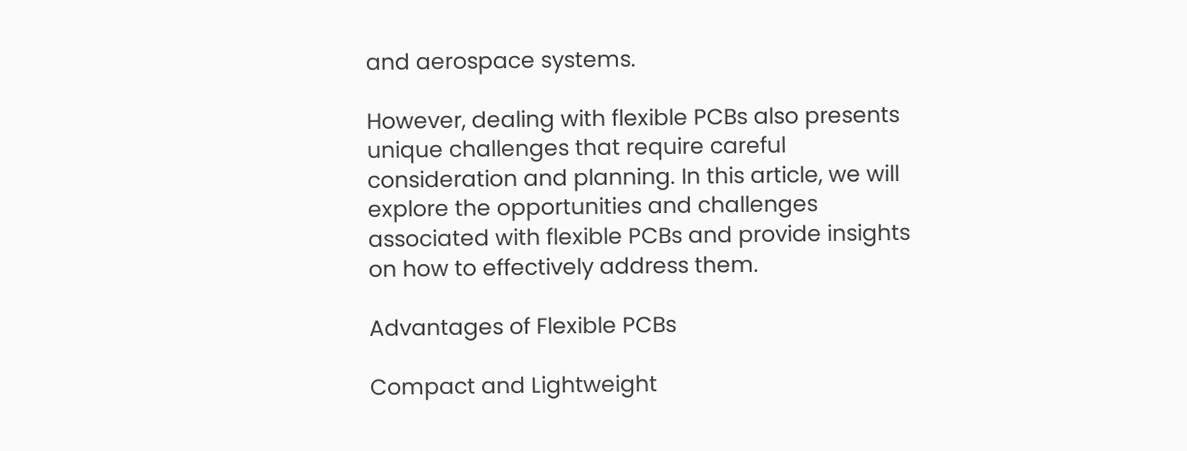and aerospace systems.

However, dealing with flexible PCBs also presents unique challenges that require careful consideration and planning. In this article, we will explore the opportunities and challenges associated with flexible PCBs and provide insights on how to effectively address them.

Advantages of Flexible PCBs

Compact and Lightweight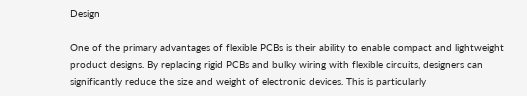Design

One of the primary advantages of flexible PCBs is their ability to enable compact and lightweight product designs. By replacing rigid PCBs and bulky wiring with flexible circuits, designers can significantly reduce the size and weight of electronic devices. This is particularly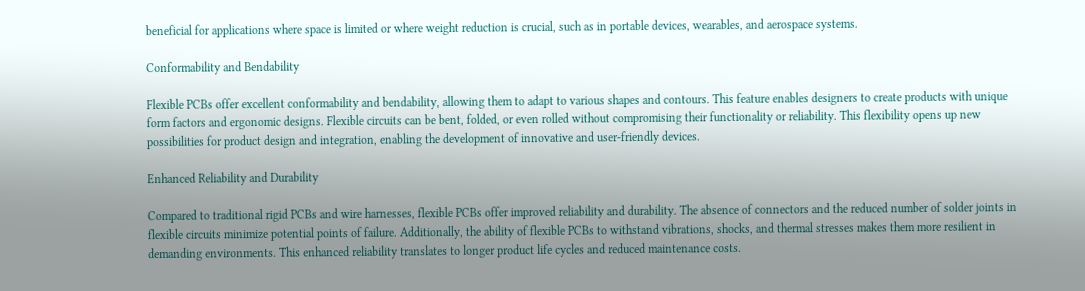beneficial for applications where space is limited or where weight reduction is crucial, such as in portable devices, wearables, and aerospace systems.

Conformability and Bendability

Flexible PCBs offer excellent conformability and bendability, allowing them to adapt to various shapes and contours. This feature enables designers to create products with unique form factors and ergonomic designs. Flexible circuits can be bent, folded, or even rolled without compromising their functionality or reliability. This flexibility opens up new possibilities for product design and integration, enabling the development of innovative and user-friendly devices.

Enhanced Reliability and Durability

Compared to traditional rigid PCBs and wire harnesses, flexible PCBs offer improved reliability and durability. The absence of connectors and the reduced number of solder joints in flexible circuits minimize potential points of failure. Additionally, the ability of flexible PCBs to withstand vibrations, shocks, and thermal stresses makes them more resilient in demanding environments. This enhanced reliability translates to longer product life cycles and reduced maintenance costs.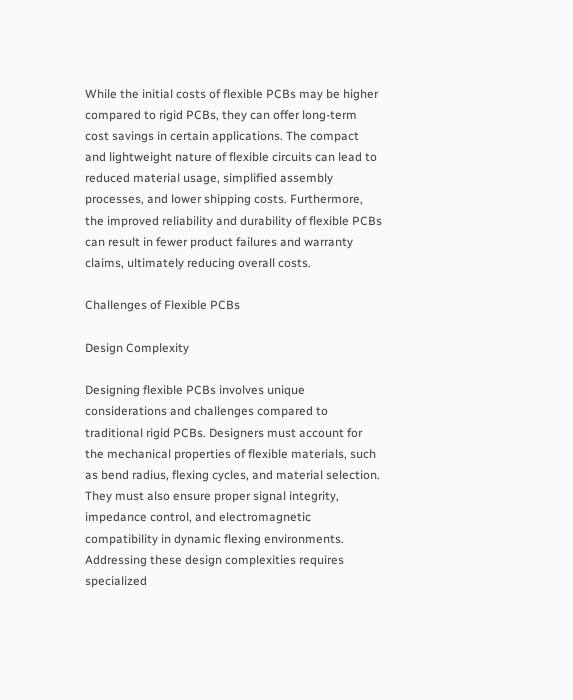While the initial costs of flexible PCBs may be higher compared to rigid PCBs, they can offer long-term cost savings in certain applications. The compact and lightweight nature of flexible circuits can lead to reduced material usage, simplified assembly processes, and lower shipping costs. Furthermore, the improved reliability and durability of flexible PCBs can result in fewer product failures and warranty claims, ultimately reducing overall costs.

Challenges of Flexible PCBs

Design Complexity

Designing flexible PCBs involves unique considerations and challenges compared to traditional rigid PCBs. Designers must account for the mechanical properties of flexible materials, such as bend radius, flexing cycles, and material selection. They must also ensure proper signal integrity, impedance control, and electromagnetic compatibility in dynamic flexing environments. Addressing these design complexities requires specialized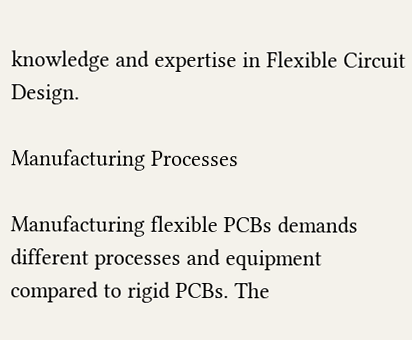knowledge and expertise in Flexible Circuit Design.

Manufacturing Processes

Manufacturing flexible PCBs demands different processes and equipment compared to rigid PCBs. The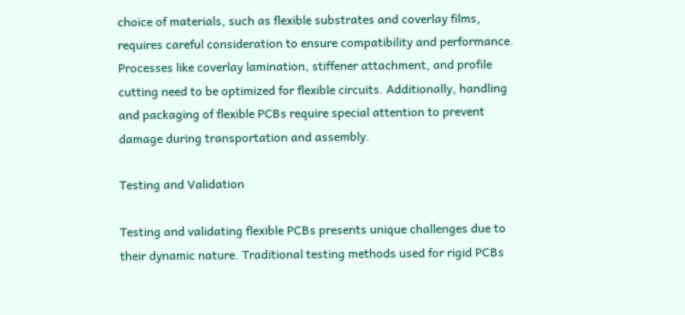choice of materials, such as flexible substrates and coverlay films, requires careful consideration to ensure compatibility and performance. Processes like coverlay lamination, stiffener attachment, and profile cutting need to be optimized for flexible circuits. Additionally, handling and packaging of flexible PCBs require special attention to prevent damage during transportation and assembly.

Testing and Validation

Testing and validating flexible PCBs presents unique challenges due to their dynamic nature. Traditional testing methods used for rigid PCBs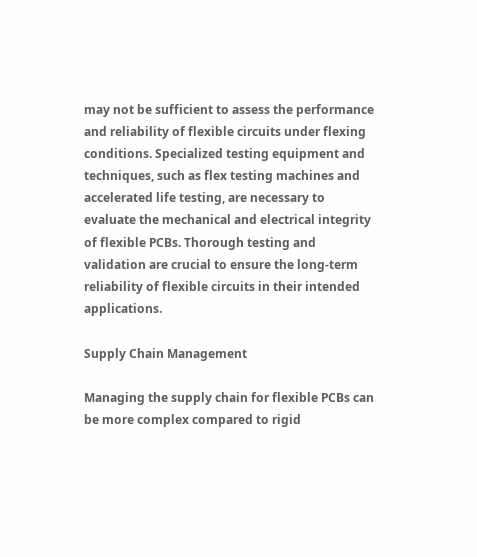may not be sufficient to assess the performance and reliability of flexible circuits under flexing conditions. Specialized testing equipment and techniques, such as flex testing machines and accelerated life testing, are necessary to evaluate the mechanical and electrical integrity of flexible PCBs. Thorough testing and validation are crucial to ensure the long-term reliability of flexible circuits in their intended applications.

Supply Chain Management

Managing the supply chain for flexible PCBs can be more complex compared to rigid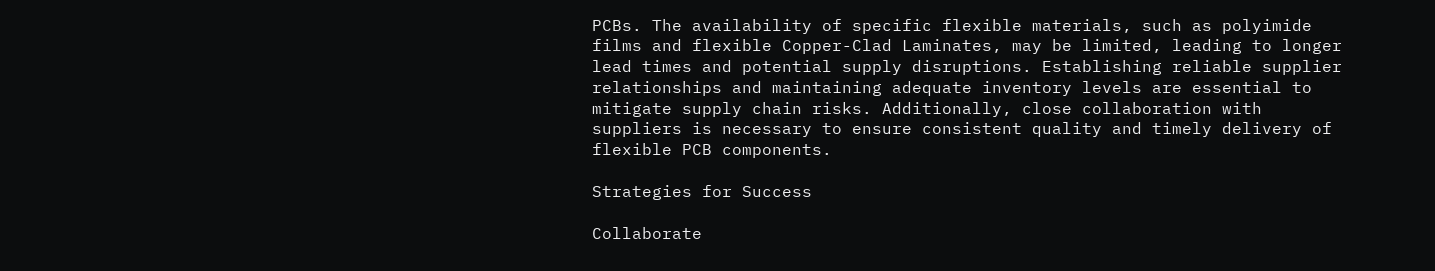PCBs. The availability of specific flexible materials, such as polyimide films and flexible Copper-Clad Laminates, may be limited, leading to longer lead times and potential supply disruptions. Establishing reliable supplier relationships and maintaining adequate inventory levels are essential to mitigate supply chain risks. Additionally, close collaboration with suppliers is necessary to ensure consistent quality and timely delivery of flexible PCB components.

Strategies for Success

Collaborate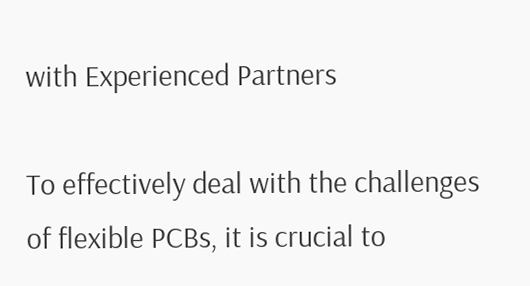with Experienced Partners

To effectively deal with the challenges of flexible PCBs, it is crucial to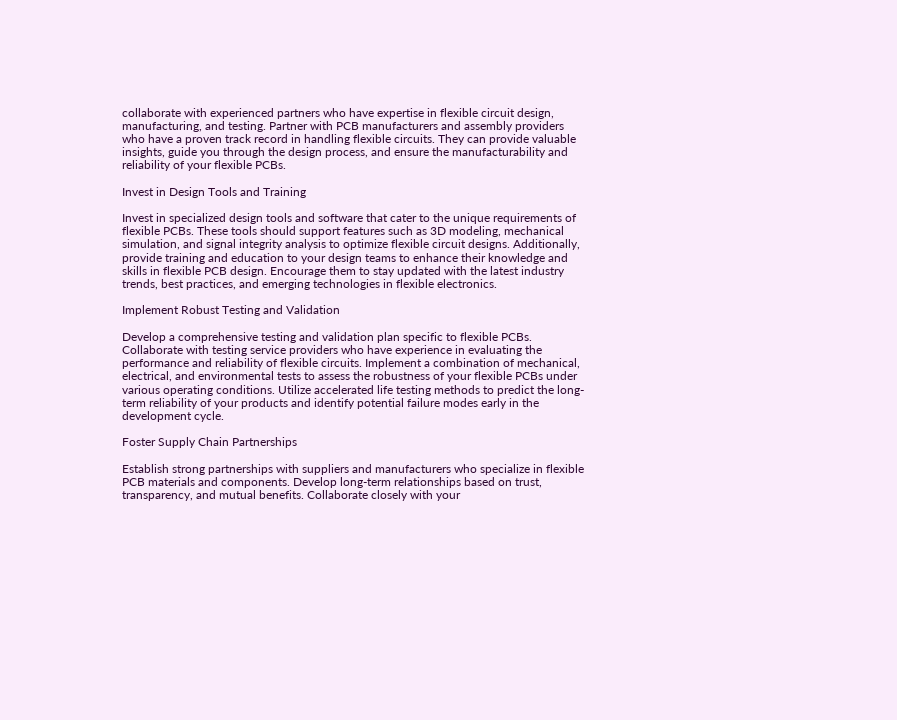collaborate with experienced partners who have expertise in flexible circuit design, manufacturing, and testing. Partner with PCB manufacturers and assembly providers who have a proven track record in handling flexible circuits. They can provide valuable insights, guide you through the design process, and ensure the manufacturability and reliability of your flexible PCBs.

Invest in Design Tools and Training

Invest in specialized design tools and software that cater to the unique requirements of flexible PCBs. These tools should support features such as 3D modeling, mechanical simulation, and signal integrity analysis to optimize flexible circuit designs. Additionally, provide training and education to your design teams to enhance their knowledge and skills in flexible PCB design. Encourage them to stay updated with the latest industry trends, best practices, and emerging technologies in flexible electronics.

Implement Robust Testing and Validation

Develop a comprehensive testing and validation plan specific to flexible PCBs. Collaborate with testing service providers who have experience in evaluating the performance and reliability of flexible circuits. Implement a combination of mechanical, electrical, and environmental tests to assess the robustness of your flexible PCBs under various operating conditions. Utilize accelerated life testing methods to predict the long-term reliability of your products and identify potential failure modes early in the development cycle.

Foster Supply Chain Partnerships

Establish strong partnerships with suppliers and manufacturers who specialize in flexible PCB materials and components. Develop long-term relationships based on trust, transparency, and mutual benefits. Collaborate closely with your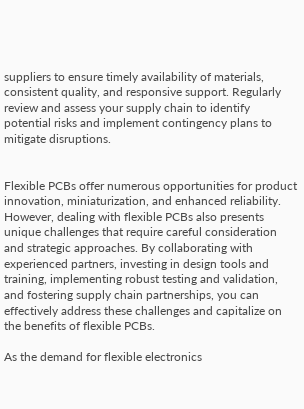suppliers to ensure timely availability of materials, consistent quality, and responsive support. Regularly review and assess your supply chain to identify potential risks and implement contingency plans to mitigate disruptions.


Flexible PCBs offer numerous opportunities for product innovation, miniaturization, and enhanced reliability. However, dealing with flexible PCBs also presents unique challenges that require careful consideration and strategic approaches. By collaborating with experienced partners, investing in design tools and training, implementing robust testing and validation, and fostering supply chain partnerships, you can effectively address these challenges and capitalize on the benefits of flexible PCBs.

As the demand for flexible electronics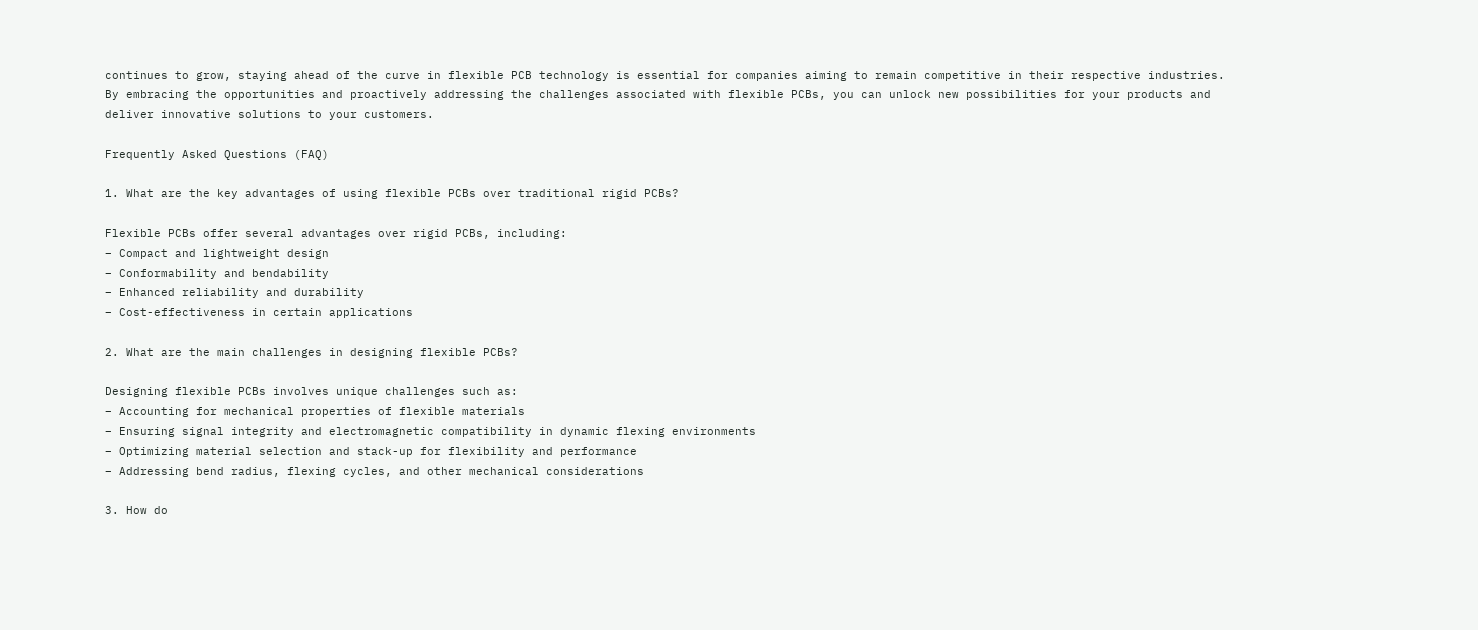continues to grow, staying ahead of the curve in flexible PCB technology is essential for companies aiming to remain competitive in their respective industries. By embracing the opportunities and proactively addressing the challenges associated with flexible PCBs, you can unlock new possibilities for your products and deliver innovative solutions to your customers.

Frequently Asked Questions (FAQ)

1. What are the key advantages of using flexible PCBs over traditional rigid PCBs?

Flexible PCBs offer several advantages over rigid PCBs, including:
– Compact and lightweight design
– Conformability and bendability
– Enhanced reliability and durability
– Cost-effectiveness in certain applications

2. What are the main challenges in designing flexible PCBs?

Designing flexible PCBs involves unique challenges such as:
– Accounting for mechanical properties of flexible materials
– Ensuring signal integrity and electromagnetic compatibility in dynamic flexing environments
– Optimizing material selection and stack-up for flexibility and performance
– Addressing bend radius, flexing cycles, and other mechanical considerations

3. How do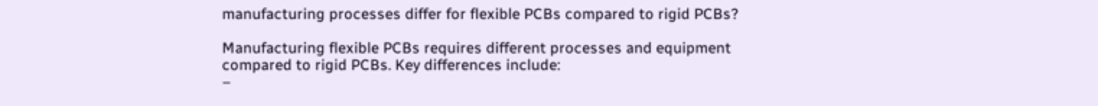manufacturing processes differ for flexible PCBs compared to rigid PCBs?

Manufacturing flexible PCBs requires different processes and equipment compared to rigid PCBs. Key differences include:
–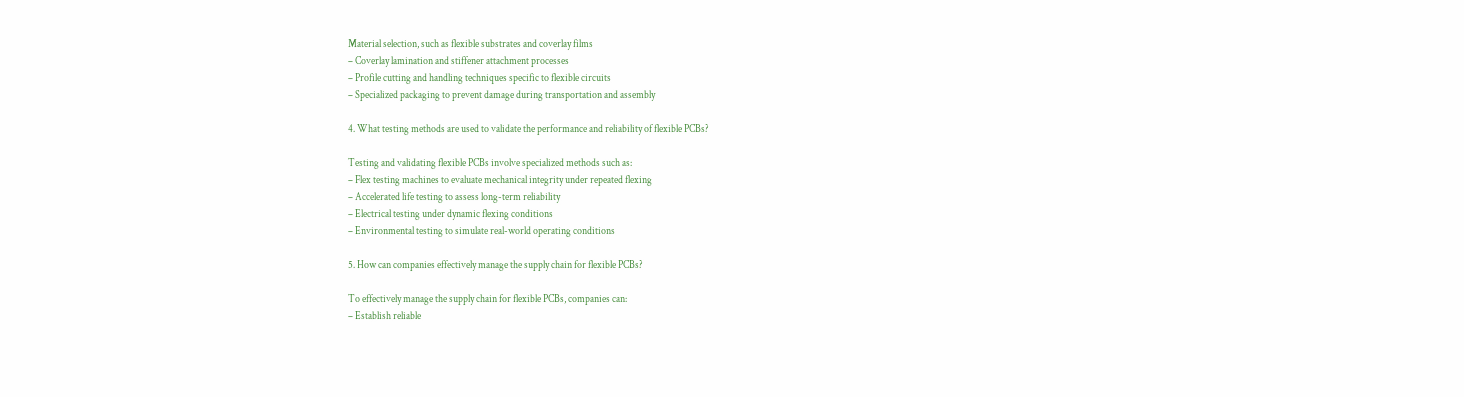Material selection, such as flexible substrates and coverlay films
– Coverlay lamination and stiffener attachment processes
– Profile cutting and handling techniques specific to flexible circuits
– Specialized packaging to prevent damage during transportation and assembly

4. What testing methods are used to validate the performance and reliability of flexible PCBs?

Testing and validating flexible PCBs involve specialized methods such as:
– Flex testing machines to evaluate mechanical integrity under repeated flexing
– Accelerated life testing to assess long-term reliability
– Electrical testing under dynamic flexing conditions
– Environmental testing to simulate real-world operating conditions

5. How can companies effectively manage the supply chain for flexible PCBs?

To effectively manage the supply chain for flexible PCBs, companies can:
– Establish reliable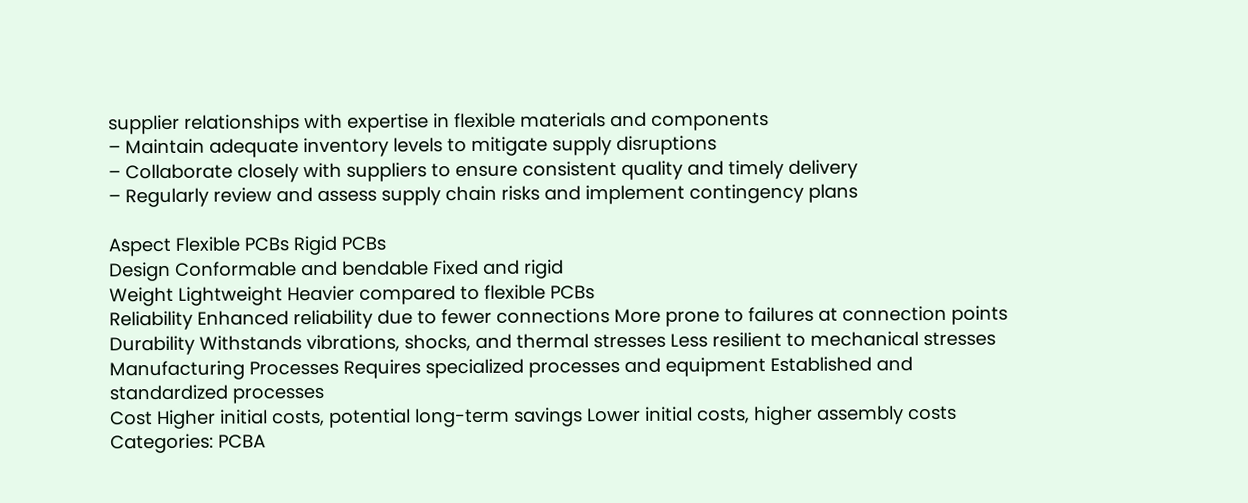supplier relationships with expertise in flexible materials and components
– Maintain adequate inventory levels to mitigate supply disruptions
– Collaborate closely with suppliers to ensure consistent quality and timely delivery
– Regularly review and assess supply chain risks and implement contingency plans

Aspect Flexible PCBs Rigid PCBs
Design Conformable and bendable Fixed and rigid
Weight Lightweight Heavier compared to flexible PCBs
Reliability Enhanced reliability due to fewer connections More prone to failures at connection points
Durability Withstands vibrations, shocks, and thermal stresses Less resilient to mechanical stresses
Manufacturing Processes Requires specialized processes and equipment Established and standardized processes
Cost Higher initial costs, potential long-term savings Lower initial costs, higher assembly costs
Categories: PCBA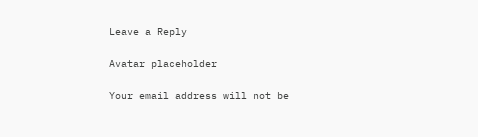Leave a Reply

Avatar placeholder

Your email address will not be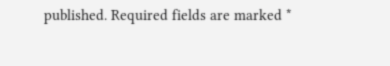published. Required fields are marked *